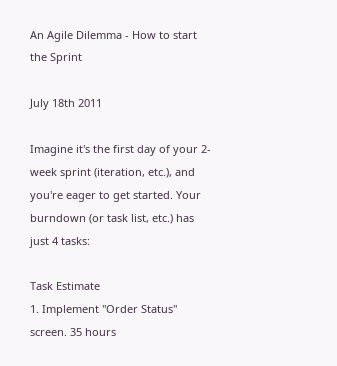An Agile Dilemma - How to start the Sprint

July 18th 2011

Imagine it's the first day of your 2-week sprint (iteration, etc.), and you're eager to get started. Your burndown (or task list, etc.) has just 4 tasks:

Task Estimate
1. Implement "Order Status" screen. 35 hours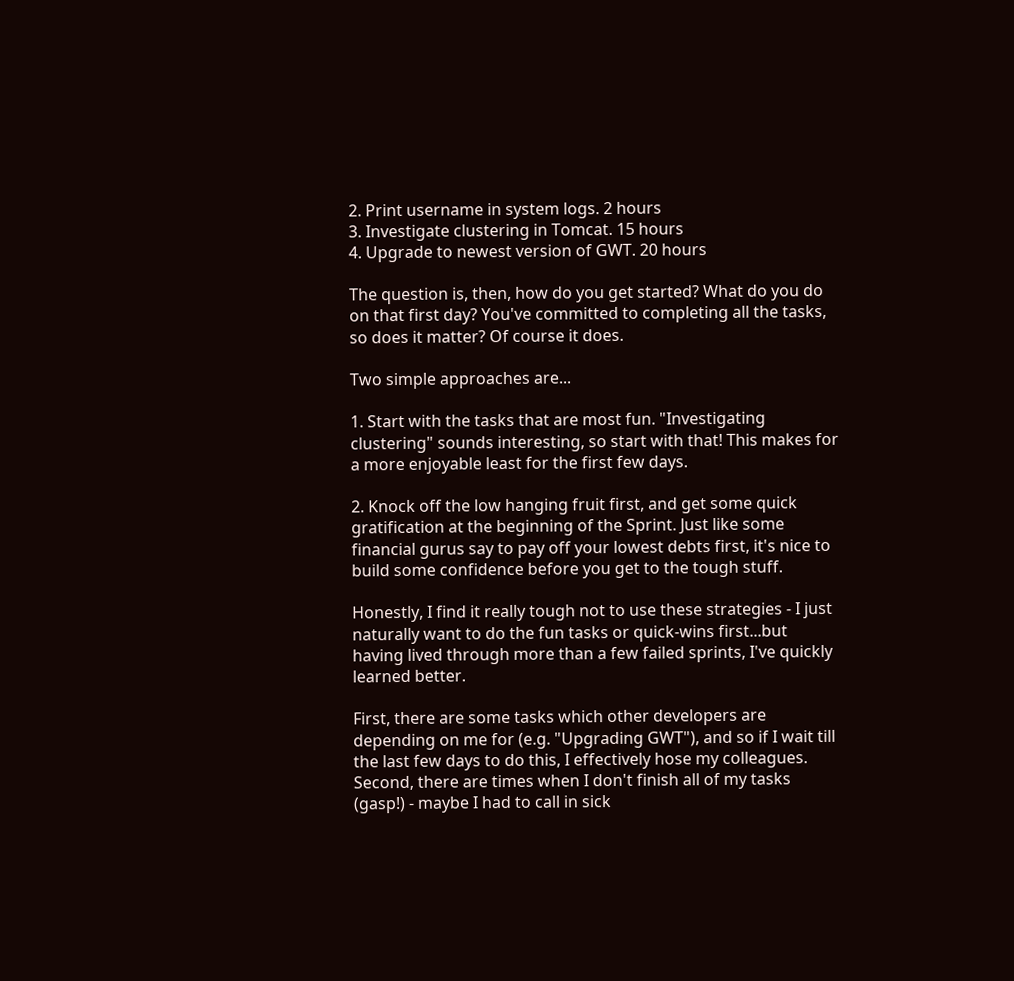2. Print username in system logs. 2 hours
3. Investigate clustering in Tomcat. 15 hours
4. Upgrade to newest version of GWT. 20 hours

The question is, then, how do you get started? What do you do on that first day? You've committed to completing all the tasks, so does it matter? Of course it does.

Two simple approaches are...

1. Start with the tasks that are most fun. "Investigating clustering" sounds interesting, so start with that! This makes for a more enjoyable least for the first few days.

2. Knock off the low hanging fruit first, and get some quick gratification at the beginning of the Sprint. Just like some financial gurus say to pay off your lowest debts first, it's nice to build some confidence before you get to the tough stuff.

Honestly, I find it really tough not to use these strategies - I just naturally want to do the fun tasks or quick-wins first...but having lived through more than a few failed sprints, I've quickly learned better.

First, there are some tasks which other developers are depending on me for (e.g. "Upgrading GWT"), and so if I wait till the last few days to do this, I effectively hose my colleagues. Second, there are times when I don't finish all of my tasks (gasp!) - maybe I had to call in sick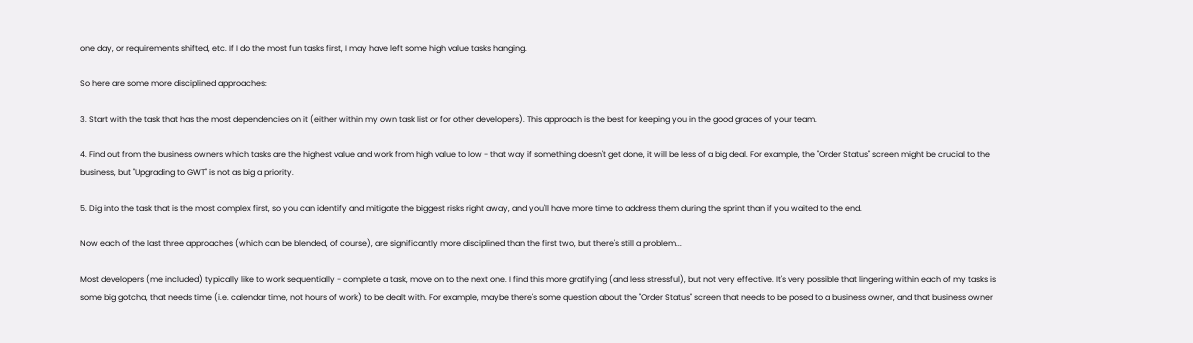one day, or requirements shifted, etc. If I do the most fun tasks first, I may have left some high value tasks hanging.

So here are some more disciplined approaches:

3. Start with the task that has the most dependencies on it (either within my own task list or for other developers). This approach is the best for keeping you in the good graces of your team.

4. Find out from the business owners which tasks are the highest value and work from high value to low - that way if something doesn't get done, it will be less of a big deal. For example, the "Order Status" screen might be crucial to the business, but "Upgrading to GWT" is not as big a priority.

5. Dig into the task that is the most complex first, so you can identify and mitigate the biggest risks right away, and you'll have more time to address them during the sprint than if you waited to the end.

Now each of the last three approaches (which can be blended, of course), are significantly more disciplined than the first two, but there's still a problem...

Most developers (me included) typically like to work sequentially - complete a task, move on to the next one. I find this more gratifying (and less stressful), but not very effective. It's very possible that lingering within each of my tasks is some big gotcha, that needs time (i.e. calendar time, not hours of work) to be dealt with. For example, maybe there's some question about the "Order Status" screen that needs to be posed to a business owner, and that business owner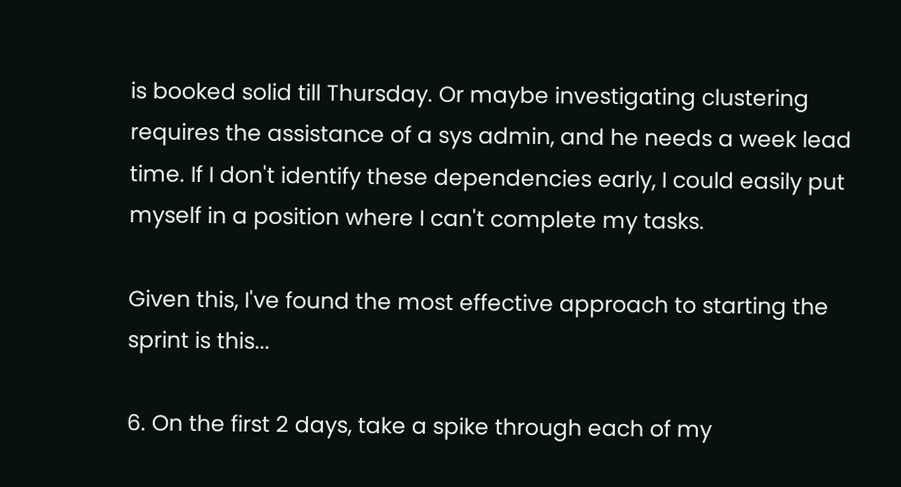is booked solid till Thursday. Or maybe investigating clustering requires the assistance of a sys admin, and he needs a week lead time. If I don't identify these dependencies early, I could easily put myself in a position where I can't complete my tasks.

Given this, I've found the most effective approach to starting the sprint is this...

6. On the first 2 days, take a spike through each of my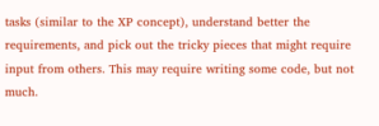tasks (similar to the XP concept), understand better the requirements, and pick out the tricky pieces that might require input from others. This may require writing some code, but not much.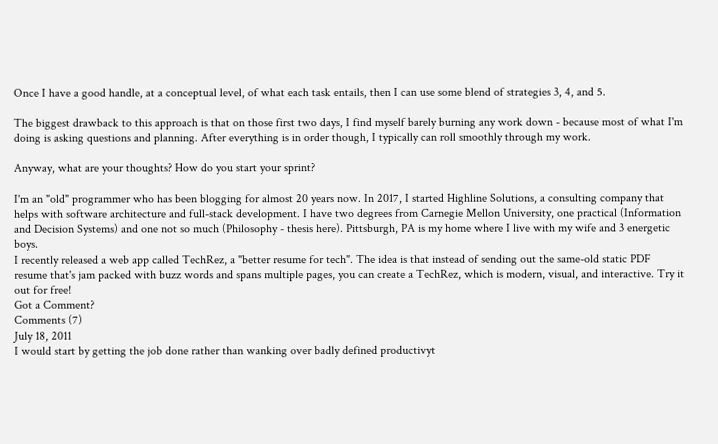Once I have a good handle, at a conceptual level, of what each task entails, then I can use some blend of strategies 3, 4, and 5.

The biggest drawback to this approach is that on those first two days, I find myself barely burning any work down - because most of what I'm doing is asking questions and planning. After everything is in order though, I typically can roll smoothly through my work.

Anyway, what are your thoughts? How do you start your sprint?

I'm an "old" programmer who has been blogging for almost 20 years now. In 2017, I started Highline Solutions, a consulting company that helps with software architecture and full-stack development. I have two degrees from Carnegie Mellon University, one practical (Information and Decision Systems) and one not so much (Philosophy - thesis here). Pittsburgh, PA is my home where I live with my wife and 3 energetic boys.
I recently released a web app called TechRez, a "better resume for tech". The idea is that instead of sending out the same-old static PDF resume that's jam packed with buzz words and spans multiple pages, you can create a TechRez, which is modern, visual, and interactive. Try it out for free!
Got a Comment?
Comments (7)
July 18, 2011
I would start by getting the job done rather than wanking over badly defined productivyt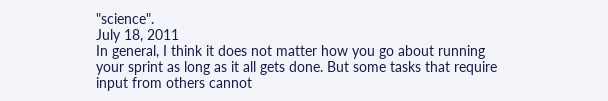"science".
July 18, 2011
In general, I think it does not matter how you go about running your sprint as long as it all gets done. But some tasks that require input from others cannot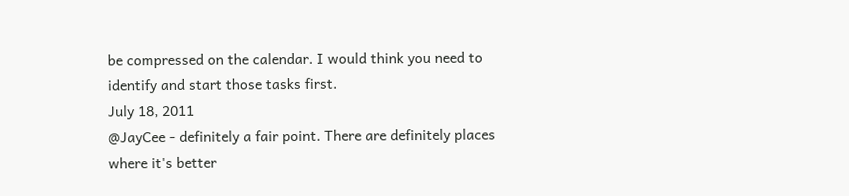be compressed on the calendar. I would think you need to identify and start those tasks first.
July 18, 2011
@JayCee - definitely a fair point. There are definitely places where it's better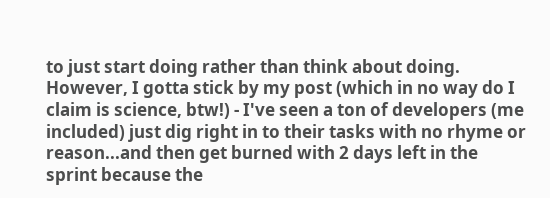to just start doing rather than think about doing. However, I gotta stick by my post (which in no way do I claim is science, btw!) - I've seen a ton of developers (me included) just dig right in to their tasks with no rhyme or reason...and then get burned with 2 days left in the sprint because the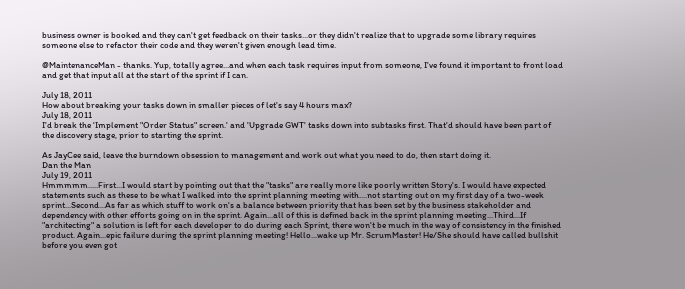business owner is booked and they can't get feedback on their tasks...or they didn't realize that to upgrade some library requires someone else to refactor their code and they weren't given enough lead time.

@MaintenanceMan - thanks. Yup, totally agree...and when each task requires input from someone, I've found it important to front load and get that input all at the start of the sprint if I can.

July 18, 2011
How about breaking your tasks down in smaller pieces of let's say 4 hours max?
July 18, 2011
I'd break the 'Implement "Order Status" screen.' and 'Upgrade GWT' tasks down into subtasks first. That'd should have been part of the discovery stage, prior to starting the sprint.

As JayCee said, leave the burndown obsession to management and work out what you need to do, then start doing it.
Dan the Man
July 19, 2011
Hmmmmm.....First...I would start by pointing out that the "tasks" are really more like poorly written Story's. I would have expected statements such as these to be what I walked into the sprint planning meeting with....not starting out on my first day of a two-week sprint...Second...As far as which stuff to work on's a balance between priority that has been set by the business stakeholder and dependency with other efforts going on in the sprint. Again...all of this is defined back in the sprint planning meeting...Third...If "architecting" a solution is left for each developer to do during each Sprint, there won't be much in the way of consistency in the finished product. Again...epic failure during the sprint planning meeting! Hello...wake up Mr. ScrumMaster! He/She should have called bullshit before you even got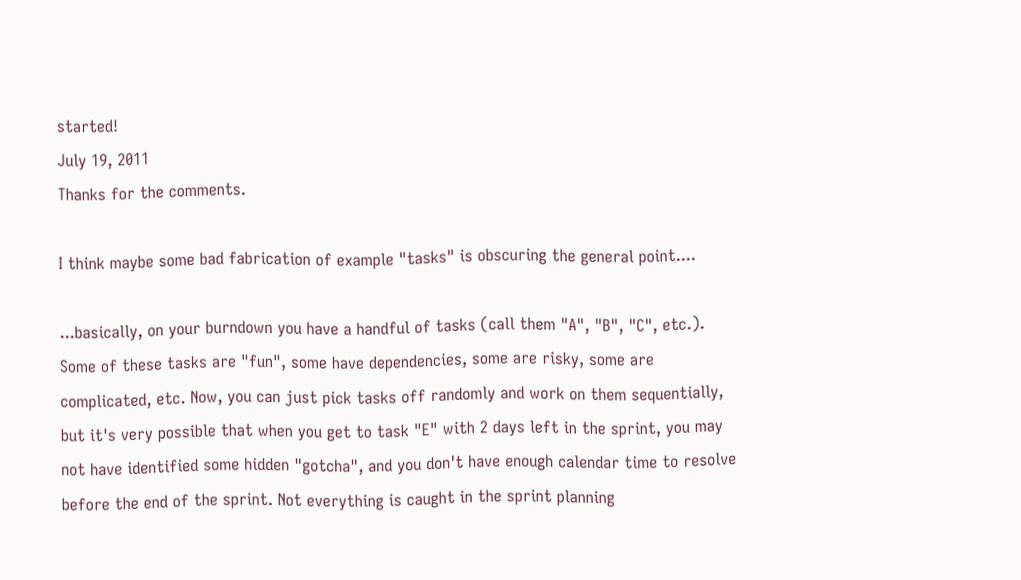started!
July 19, 2011
Thanks for the comments.

I think maybe some bad fabrication of example "tasks" is obscuring the general point....

...basically, on your burndown you have a handful of tasks (call them "A", "B", "C", etc.). Some of these tasks are "fun", some have dependencies, some are risky, some are complicated, etc. Now, you can just pick tasks off randomly and work on them sequentially, but it's very possible that when you get to task "E" with 2 days left in the sprint, you may not have identified some hidden "gotcha", and you don't have enough calendar time to resolve before the end of the sprint. Not everything is caught in the sprint planning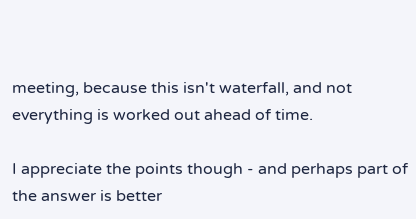meeting, because this isn't waterfall, and not everything is worked out ahead of time.

I appreciate the points though - and perhaps part of the answer is better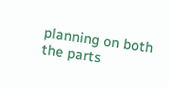planning on both the parts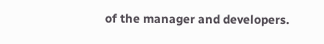of the manager and developers.